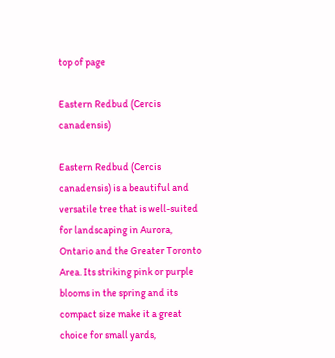top of page

Eastern Redbud (Cercis canadensis)

Eastern Redbud (Cercis canadensis) is a beautiful and versatile tree that is well-suited for landscaping in Aurora, Ontario and the Greater Toronto Area. Its striking pink or purple blooms in the spring and its compact size make it a great choice for small yards,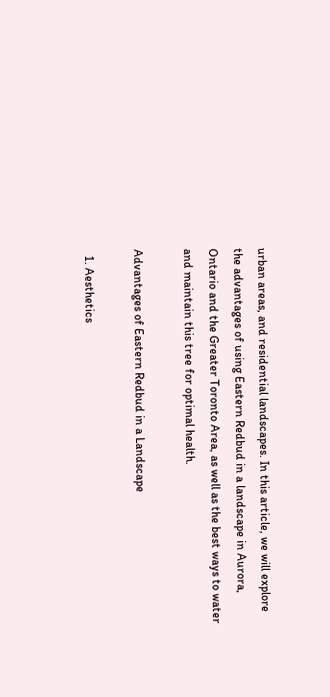urban areas, and residential landscapes. In this article, we will explore the advantages of using Eastern Redbud in a landscape in Aurora, Ontario and the Greater Toronto Area, as well as the best ways to water and maintain this tree for optimal health.

Advantages of Eastern Redbud in a Landscape

  1. Aesthetics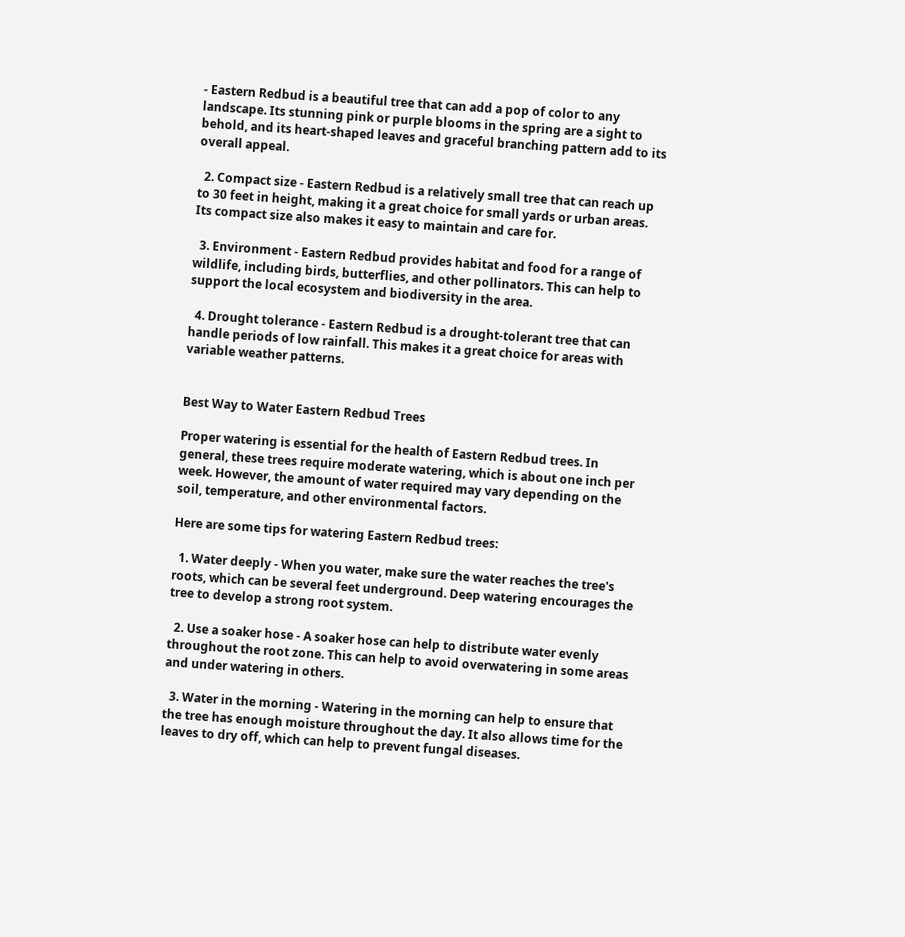- Eastern Redbud is a beautiful tree that can add a pop of color to any landscape. Its stunning pink or purple blooms in the spring are a sight to behold, and its heart-shaped leaves and graceful branching pattern add to its overall appeal.

  2. Compact size - Eastern Redbud is a relatively small tree that can reach up to 30 feet in height, making it a great choice for small yards or urban areas. Its compact size also makes it easy to maintain and care for.

  3. Environment - Eastern Redbud provides habitat and food for a range of wildlife, including birds, butterflies, and other pollinators. This can help to support the local ecosystem and biodiversity in the area.

  4. Drought tolerance - Eastern Redbud is a drought-tolerant tree that can handle periods of low rainfall. This makes it a great choice for areas with variable weather patterns.


Best Way to Water Eastern Redbud Trees

Proper watering is essential for the health of Eastern Redbud trees. In general, these trees require moderate watering, which is about one inch per week. However, the amount of water required may vary depending on the soil, temperature, and other environmental factors.

Here are some tips for watering Eastern Redbud trees:

  1. Water deeply - When you water, make sure the water reaches the tree's roots, which can be several feet underground. Deep watering encourages the tree to develop a strong root system.

  2. Use a soaker hose - A soaker hose can help to distribute water evenly throughout the root zone. This can help to avoid overwatering in some areas and under watering in others.

  3. Water in the morning - Watering in the morning can help to ensure that the tree has enough moisture throughout the day. It also allows time for the leaves to dry off, which can help to prevent fungal diseases.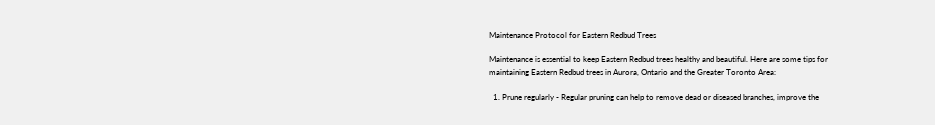Maintenance Protocol for Eastern Redbud Trees

Maintenance is essential to keep Eastern Redbud trees healthy and beautiful. Here are some tips for maintaining Eastern Redbud trees in Aurora, Ontario and the Greater Toronto Area:

  1. Prune regularly - Regular pruning can help to remove dead or diseased branches, improve the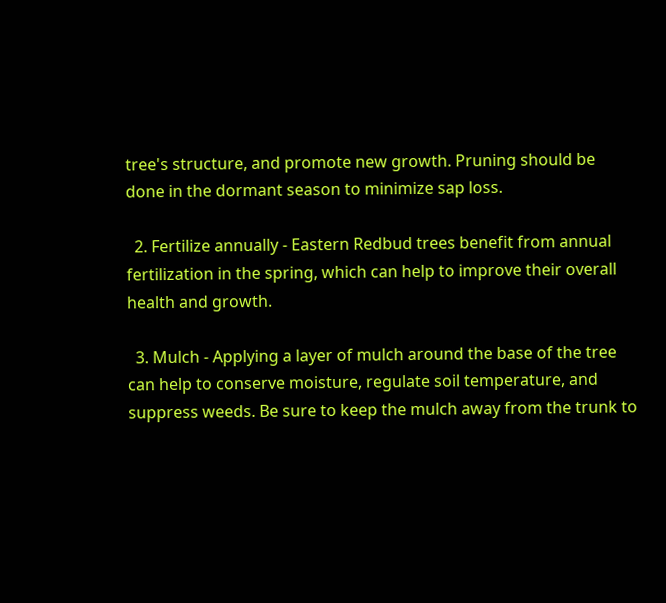tree's structure, and promote new growth. Pruning should be done in the dormant season to minimize sap loss.

  2. Fertilize annually - Eastern Redbud trees benefit from annual fertilization in the spring, which can help to improve their overall health and growth.

  3. Mulch - Applying a layer of mulch around the base of the tree can help to conserve moisture, regulate soil temperature, and suppress weeds. Be sure to keep the mulch away from the trunk to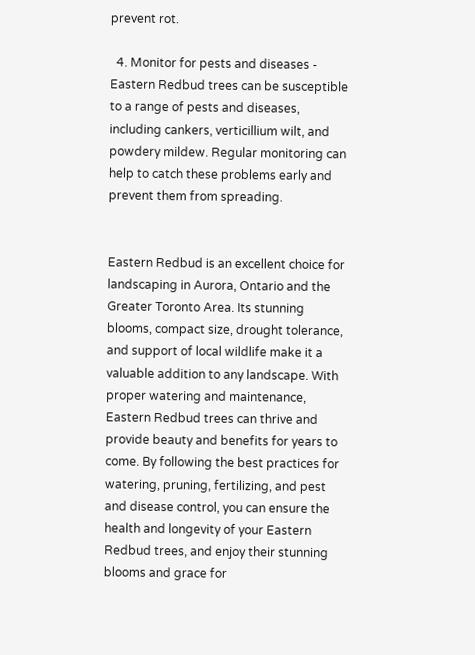prevent rot.

  4. Monitor for pests and diseases - Eastern Redbud trees can be susceptible to a range of pests and diseases, including cankers, verticillium wilt, and powdery mildew. Regular monitoring can help to catch these problems early and prevent them from spreading.


Eastern Redbud is an excellent choice for landscaping in Aurora, Ontario and the Greater Toronto Area. Its stunning blooms, compact size, drought tolerance, and support of local wildlife make it a valuable addition to any landscape. With proper watering and maintenance, Eastern Redbud trees can thrive and provide beauty and benefits for years to come. By following the best practices for watering, pruning, fertilizing, and pest and disease control, you can ensure the health and longevity of your Eastern Redbud trees, and enjoy their stunning blooms and grace for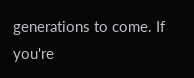generations to come. If you're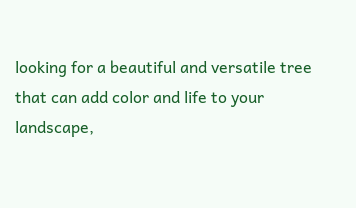looking for a beautiful and versatile tree that can add color and life to your landscape,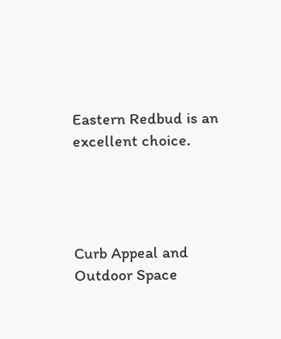Eastern Redbud is an excellent choice.




Curb Appeal and Outdoor Space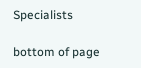Specialists

bottom of page